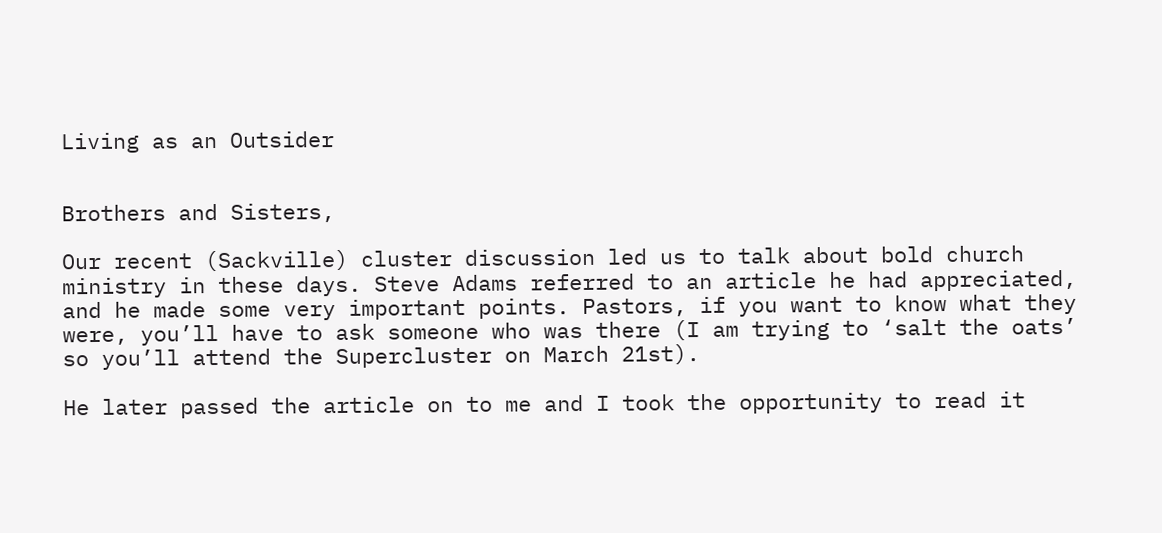Living as an Outsider


Brothers and Sisters,

Our recent (Sackville) cluster discussion led us to talk about bold church ministry in these days. Steve Adams referred to an article he had appreciated, and he made some very important points. Pastors, if you want to know what they were, you’ll have to ask someone who was there (I am trying to ‘salt the oats’ so you’ll attend the Supercluster on March 21st).

He later passed the article on to me and I took the opportunity to read it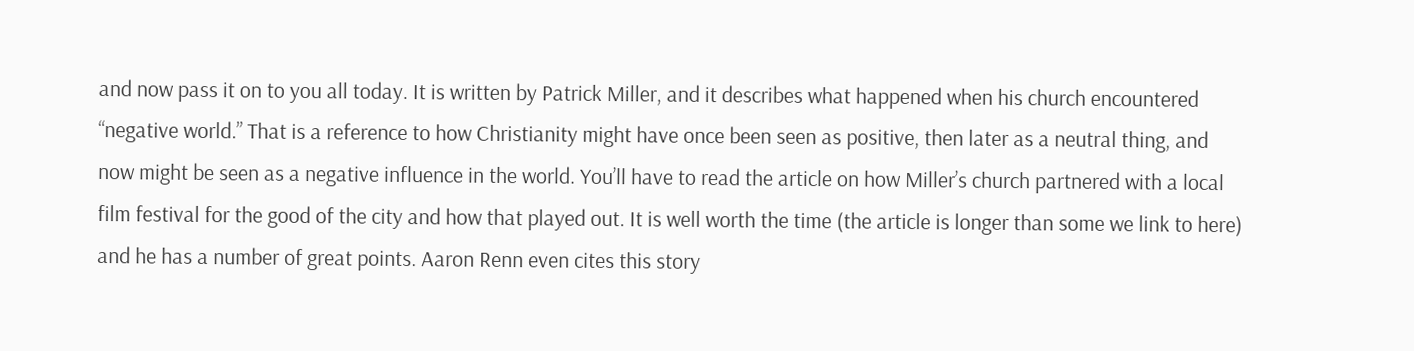and now pass it on to you all today. It is written by Patrick Miller, and it describes what happened when his church encountered “negative world.” That is a reference to how Christianity might have once been seen as positive, then later as a neutral thing, and now might be seen as a negative influence in the world. You’ll have to read the article on how Miller’s church partnered with a local film festival for the good of the city and how that played out. It is well worth the time (the article is longer than some we link to here) and he has a number of great points. Aaron Renn even cites this story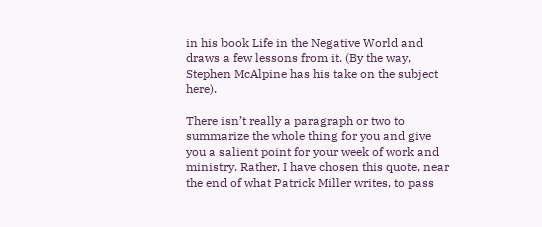in his book Life in the Negative World and draws a few lessons from it. (By the way, Stephen McAlpine has his take on the subject here).

There isn’t really a paragraph or two to summarize the whole thing for you and give you a salient point for your week of work and ministry. Rather, I have chosen this quote, near the end of what Patrick Miller writes, to pass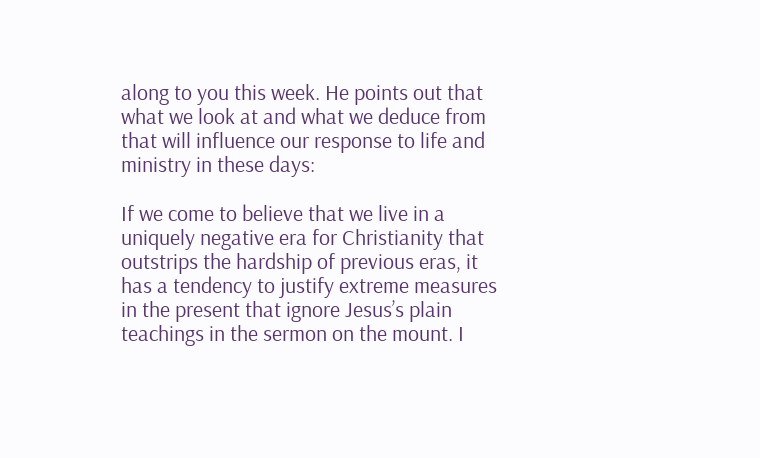along to you this week. He points out that what we look at and what we deduce from that will influence our response to life and ministry in these days:

If we come to believe that we live in a uniquely negative era for Christianity that outstrips the hardship of previous eras, it has a tendency to justify extreme measures in the present that ignore Jesus’s plain teachings in the sermon on the mount. I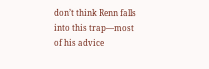don’t think Renn falls into this trap—most of his advice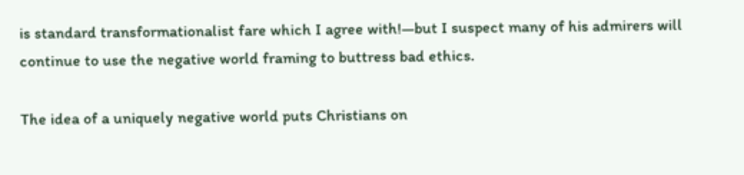is standard transformationalist fare which I agree with!—but I suspect many of his admirers will continue to use the negative world framing to buttress bad ethics.

The idea of a uniquely negative world puts Christians on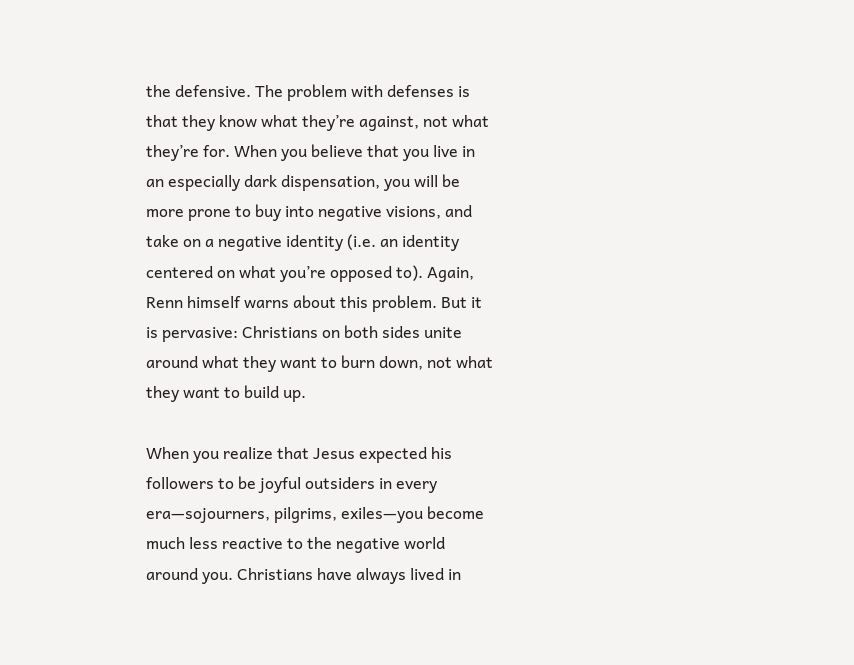the defensive. The problem with defenses is that they know what they’re against, not what they’re for. When you believe that you live in an especially dark dispensation, you will be more prone to buy into negative visions, and take on a negative identity (i.e. an identity centered on what you’re opposed to). Again, Renn himself warns about this problem. But it is pervasive: Christians on both sides unite around what they want to burn down, not what they want to build up.

When you realize that Jesus expected his followers to be joyful outsiders in every era—sojourners, pilgrims, exiles—you become much less reactive to the negative world around you. Christians have always lived in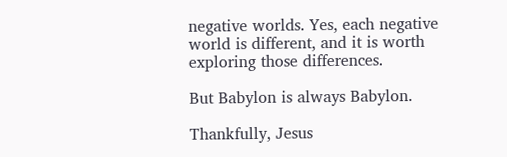negative worlds. Yes, each negative world is different, and it is worth exploring those differences.

But Babylon is always Babylon.

Thankfully, Jesus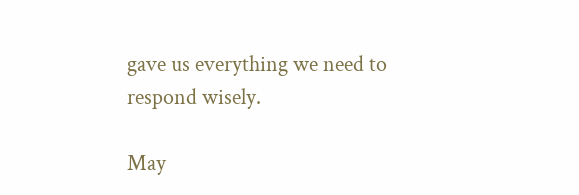gave us everything we need to respond wisely.

May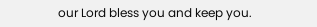our Lord bless you and keep you.